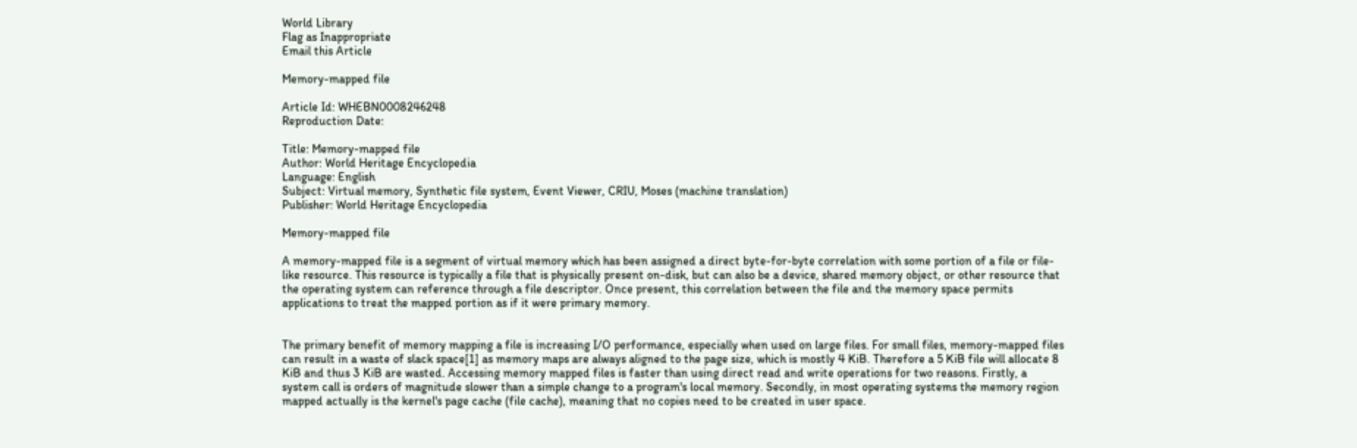World Library
Flag as Inappropriate
Email this Article

Memory-mapped file

Article Id: WHEBN0008246248
Reproduction Date:

Title: Memory-mapped file
Author: World Heritage Encyclopedia
Language: English
Subject: Virtual memory, Synthetic file system, Event Viewer, CRIU, Moses (machine translation)
Publisher: World Heritage Encyclopedia

Memory-mapped file

A memory-mapped file is a segment of virtual memory which has been assigned a direct byte-for-byte correlation with some portion of a file or file-like resource. This resource is typically a file that is physically present on-disk, but can also be a device, shared memory object, or other resource that the operating system can reference through a file descriptor. Once present, this correlation between the file and the memory space permits applications to treat the mapped portion as if it were primary memory.


The primary benefit of memory mapping a file is increasing I/O performance, especially when used on large files. For small files, memory-mapped files can result in a waste of slack space[1] as memory maps are always aligned to the page size, which is mostly 4 KiB. Therefore a 5 KiB file will allocate 8 KiB and thus 3 KiB are wasted. Accessing memory mapped files is faster than using direct read and write operations for two reasons. Firstly, a system call is orders of magnitude slower than a simple change to a program's local memory. Secondly, in most operating systems the memory region mapped actually is the kernel's page cache (file cache), meaning that no copies need to be created in user space.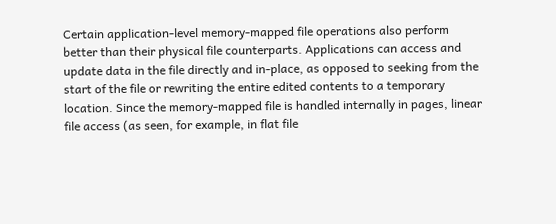Certain application-level memory-mapped file operations also perform better than their physical file counterparts. Applications can access and update data in the file directly and in-place, as opposed to seeking from the start of the file or rewriting the entire edited contents to a temporary location. Since the memory-mapped file is handled internally in pages, linear file access (as seen, for example, in flat file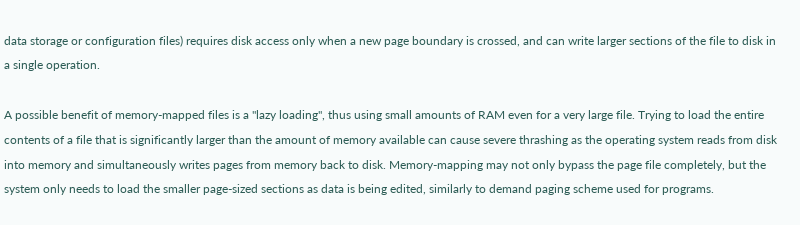data storage or configuration files) requires disk access only when a new page boundary is crossed, and can write larger sections of the file to disk in a single operation.

A possible benefit of memory-mapped files is a "lazy loading", thus using small amounts of RAM even for a very large file. Trying to load the entire contents of a file that is significantly larger than the amount of memory available can cause severe thrashing as the operating system reads from disk into memory and simultaneously writes pages from memory back to disk. Memory-mapping may not only bypass the page file completely, but the system only needs to load the smaller page-sized sections as data is being edited, similarly to demand paging scheme used for programs.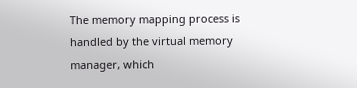The memory mapping process is handled by the virtual memory manager, which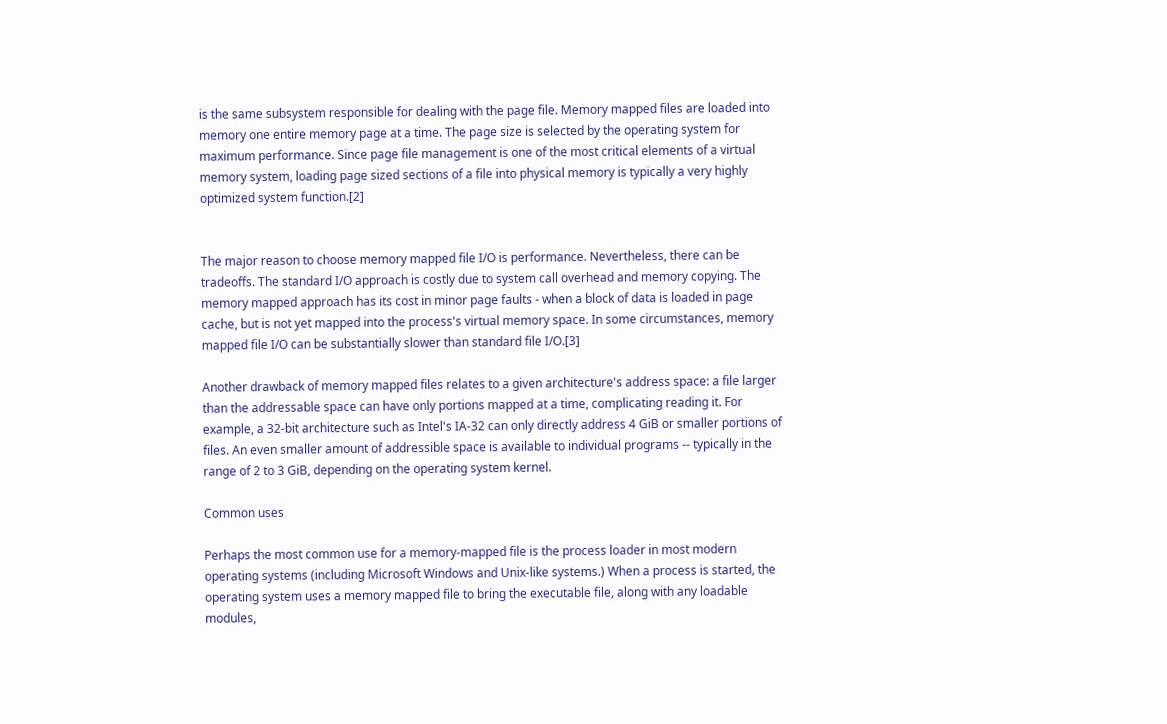is the same subsystem responsible for dealing with the page file. Memory mapped files are loaded into memory one entire memory page at a time. The page size is selected by the operating system for maximum performance. Since page file management is one of the most critical elements of a virtual memory system, loading page sized sections of a file into physical memory is typically a very highly optimized system function.[2]


The major reason to choose memory mapped file I/O is performance. Nevertheless, there can be tradeoffs. The standard I/O approach is costly due to system call overhead and memory copying. The memory mapped approach has its cost in minor page faults - when a block of data is loaded in page cache, but is not yet mapped into the process's virtual memory space. In some circumstances, memory mapped file I/O can be substantially slower than standard file I/O.[3]

Another drawback of memory mapped files relates to a given architecture's address space: a file larger than the addressable space can have only portions mapped at a time, complicating reading it. For example, a 32-bit architecture such as Intel's IA-32 can only directly address 4 GiB or smaller portions of files. An even smaller amount of addressible space is available to individual programs -- typically in the range of 2 to 3 GiB, depending on the operating system kernel.

Common uses

Perhaps the most common use for a memory-mapped file is the process loader in most modern operating systems (including Microsoft Windows and Unix-like systems.) When a process is started, the operating system uses a memory mapped file to bring the executable file, along with any loadable modules,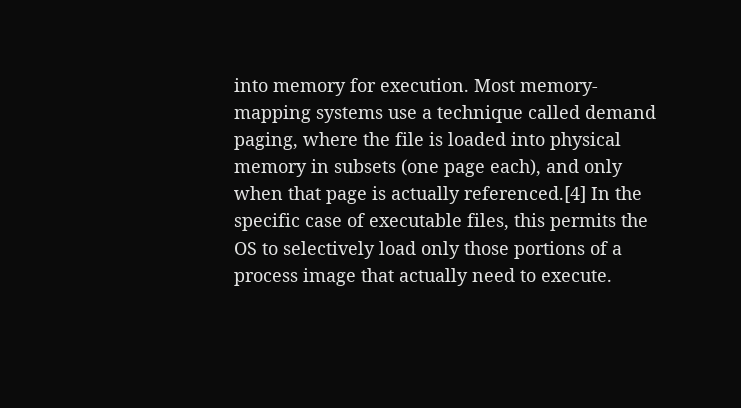into memory for execution. Most memory-mapping systems use a technique called demand paging, where the file is loaded into physical memory in subsets (one page each), and only when that page is actually referenced.[4] In the specific case of executable files, this permits the OS to selectively load only those portions of a process image that actually need to execute.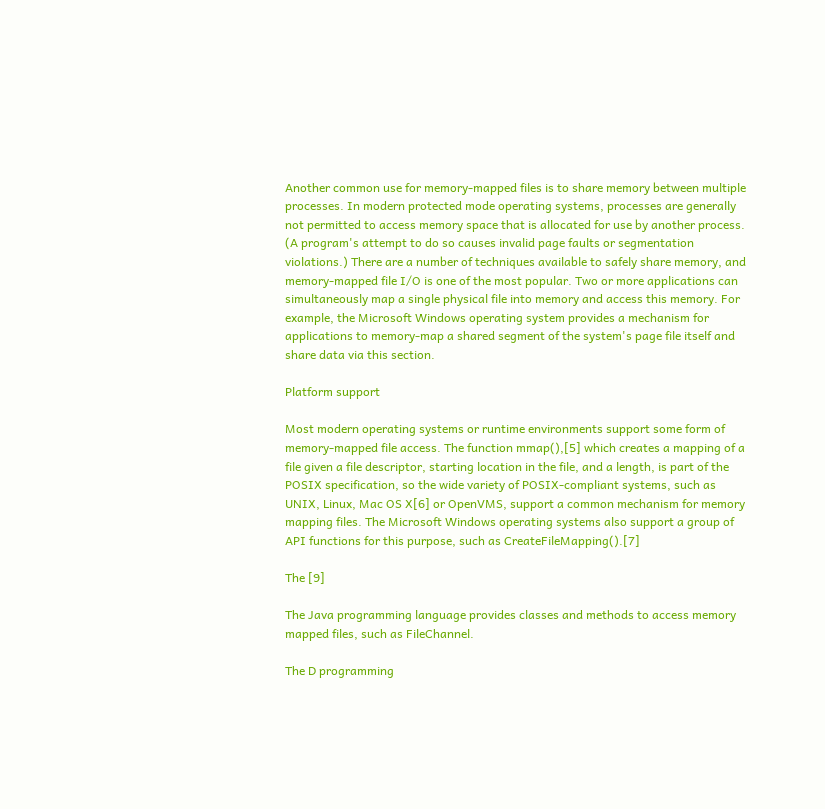Another common use for memory-mapped files is to share memory between multiple processes. In modern protected mode operating systems, processes are generally not permitted to access memory space that is allocated for use by another process. (A program's attempt to do so causes invalid page faults or segmentation violations.) There are a number of techniques available to safely share memory, and memory-mapped file I/O is one of the most popular. Two or more applications can simultaneously map a single physical file into memory and access this memory. For example, the Microsoft Windows operating system provides a mechanism for applications to memory-map a shared segment of the system's page file itself and share data via this section.

Platform support

Most modern operating systems or runtime environments support some form of memory-mapped file access. The function mmap(),[5] which creates a mapping of a file given a file descriptor, starting location in the file, and a length, is part of the POSIX specification, so the wide variety of POSIX-compliant systems, such as UNIX, Linux, Mac OS X[6] or OpenVMS, support a common mechanism for memory mapping files. The Microsoft Windows operating systems also support a group of API functions for this purpose, such as CreateFileMapping().[7]

The [9]

The Java programming language provides classes and methods to access memory mapped files, such as FileChannel.

The D programming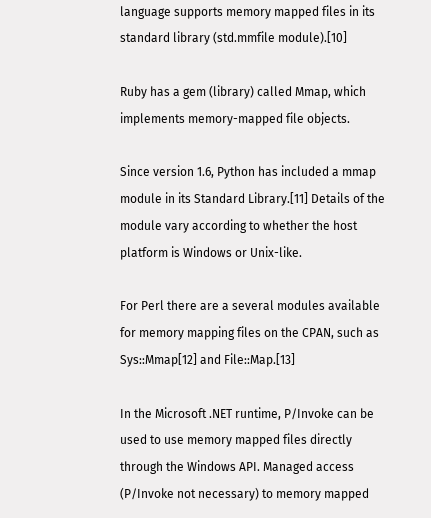language supports memory mapped files in its standard library (std.mmfile module).[10]

Ruby has a gem (library) called Mmap, which implements memory-mapped file objects.

Since version 1.6, Python has included a mmap module in its Standard Library.[11] Details of the module vary according to whether the host platform is Windows or Unix-like.

For Perl there are a several modules available for memory mapping files on the CPAN, such as Sys::Mmap[12] and File::Map.[13]

In the Microsoft .NET runtime, P/Invoke can be used to use memory mapped files directly through the Windows API. Managed access (P/Invoke not necessary) to memory mapped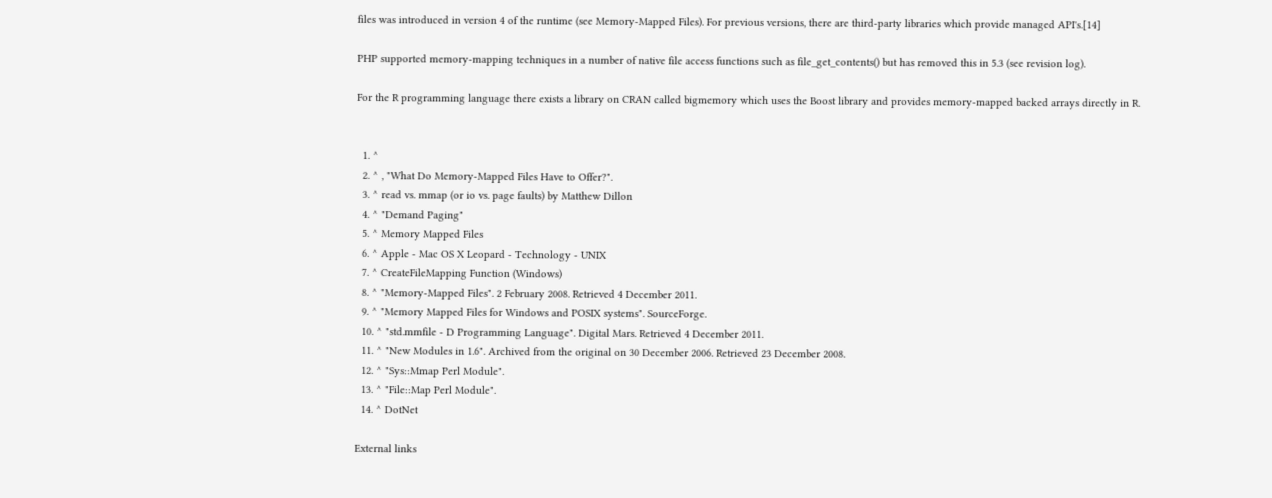files was introduced in version 4 of the runtime (see Memory-Mapped Files). For previous versions, there are third-party libraries which provide managed API's.[14]

PHP supported memory-mapping techniques in a number of native file access functions such as file_get_contents() but has removed this in 5.3 (see revision log).

For the R programming language there exists a library on CRAN called bigmemory which uses the Boost library and provides memory-mapped backed arrays directly in R.


  1. ^
  2. ^ , "What Do Memory-Mapped Files Have to Offer?".
  3. ^ read vs. mmap (or io vs. page faults) by Matthew Dillon
  4. ^ "Demand Paging"
  5. ^ Memory Mapped Files
  6. ^ Apple - Mac OS X Leopard - Technology - UNIX
  7. ^ CreateFileMapping Function (Windows)
  8. ^ "Memory-Mapped Files". 2 February 2008. Retrieved 4 December 2011.
  9. ^ "Memory Mapped Files for Windows and POSIX systems". SourceForge.
  10. ^ "std.mmfile - D Programming Language". Digital Mars. Retrieved 4 December 2011.
  11. ^ "New Modules in 1.6". Archived from the original on 30 December 2006. Retrieved 23 December 2008.
  12. ^ "Sys::Mmap Perl Module".
  13. ^ "File::Map Perl Module".
  14. ^ DotNet

External links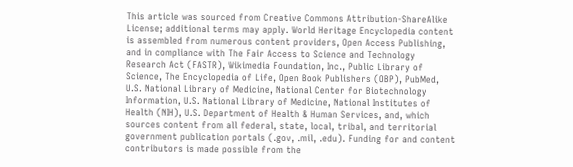This article was sourced from Creative Commons Attribution-ShareAlike License; additional terms may apply. World Heritage Encyclopedia content is assembled from numerous content providers, Open Access Publishing, and in compliance with The Fair Access to Science and Technology Research Act (FASTR), Wikimedia Foundation, Inc., Public Library of Science, The Encyclopedia of Life, Open Book Publishers (OBP), PubMed, U.S. National Library of Medicine, National Center for Biotechnology Information, U.S. National Library of Medicine, National Institutes of Health (NIH), U.S. Department of Health & Human Services, and, which sources content from all federal, state, local, tribal, and territorial government publication portals (.gov, .mil, .edu). Funding for and content contributors is made possible from the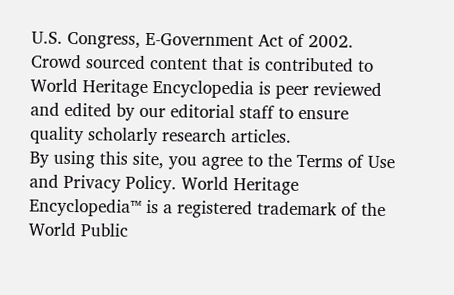U.S. Congress, E-Government Act of 2002.
Crowd sourced content that is contributed to World Heritage Encyclopedia is peer reviewed and edited by our editorial staff to ensure quality scholarly research articles.
By using this site, you agree to the Terms of Use and Privacy Policy. World Heritage Encyclopedia™ is a registered trademark of the World Public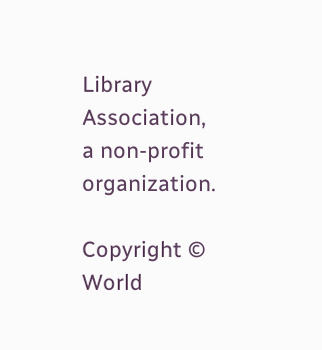Library Association, a non-profit organization.

Copyright © World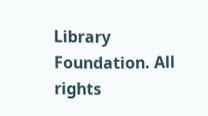Library Foundation. All rights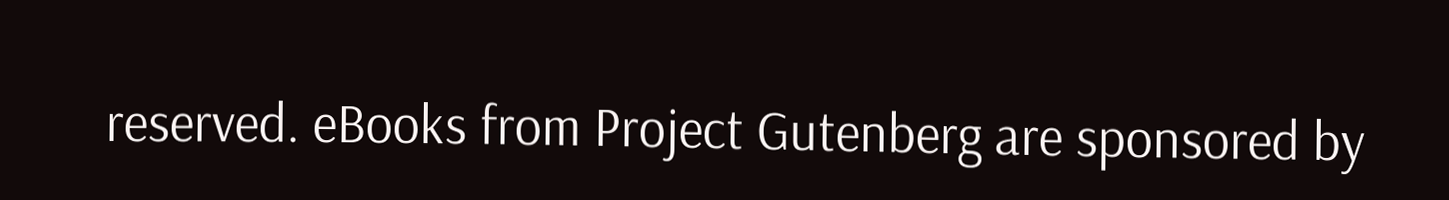reserved. eBooks from Project Gutenberg are sponsored by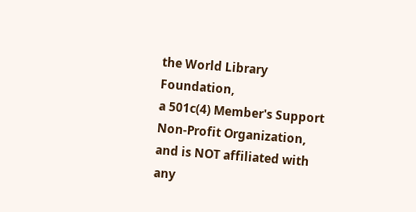the World Library Foundation,
a 501c(4) Member's Support Non-Profit Organization, and is NOT affiliated with any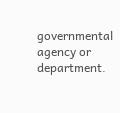governmental agency or department.